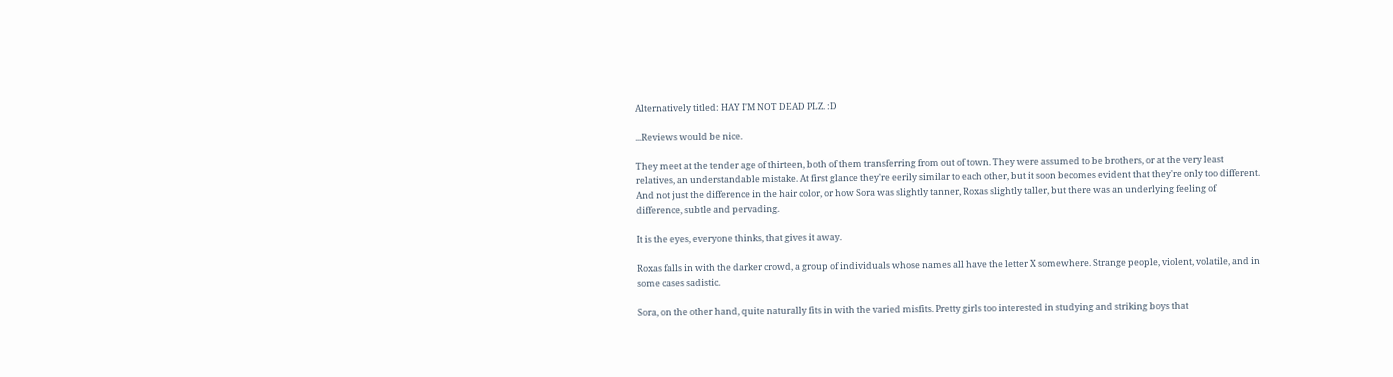Alternatively titled: HAY I'M NOT DEAD PLZ. :D

...Reviews would be nice.

They meet at the tender age of thirteen, both of them transferring from out of town. They were assumed to be brothers, or at the very least relatives, an understandable mistake. At first glance they're eerily similar to each other, but it soon becomes evident that they're only too different. And not just the difference in the hair color, or how Sora was slightly tanner, Roxas slightly taller, but there was an underlying feeling of difference, subtle and pervading.

It is the eyes, everyone thinks, that gives it away.

Roxas falls in with the darker crowd, a group of individuals whose names all have the letter X somewhere. Strange people, violent, volatile, and in some cases sadistic.

Sora, on the other hand, quite naturally fits in with the varied misfits. Pretty girls too interested in studying and striking boys that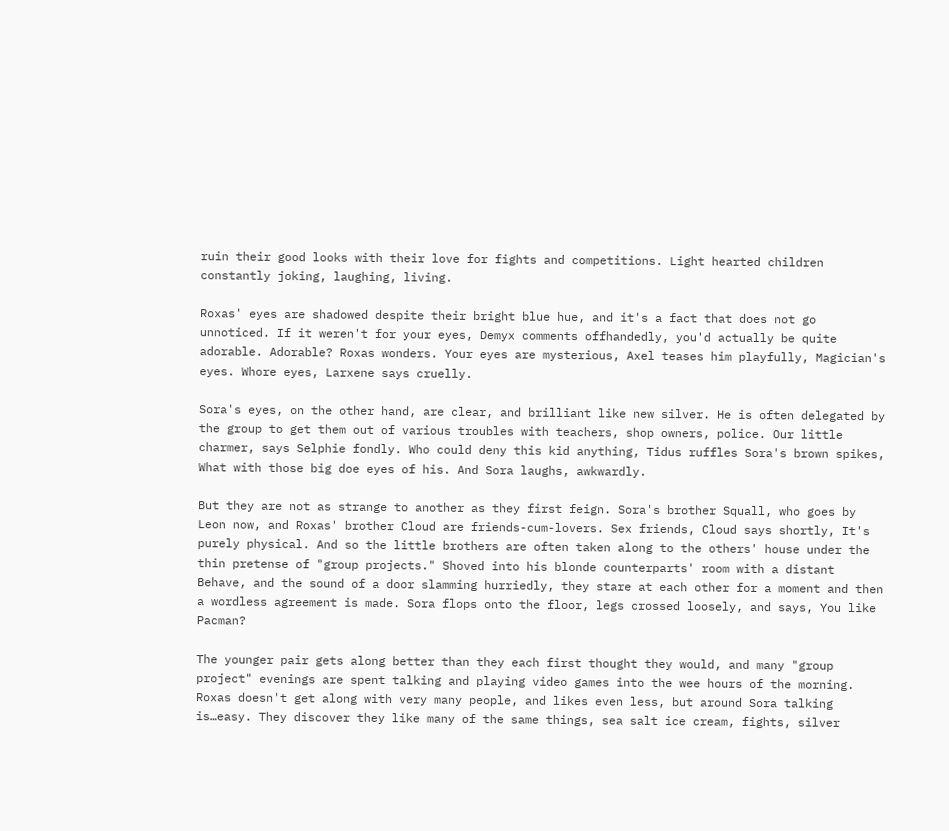ruin their good looks with their love for fights and competitions. Light hearted children constantly joking, laughing, living.

Roxas' eyes are shadowed despite their bright blue hue, and it's a fact that does not go unnoticed. If it weren't for your eyes, Demyx comments offhandedly, you'd actually be quite adorable. Adorable? Roxas wonders. Your eyes are mysterious, Axel teases him playfully, Magician's eyes. Whore eyes, Larxene says cruelly.

Sora's eyes, on the other hand, are clear, and brilliant like new silver. He is often delegated by the group to get them out of various troubles with teachers, shop owners, police. Our little charmer, says Selphie fondly. Who could deny this kid anything, Tidus ruffles Sora's brown spikes, What with those big doe eyes of his. And Sora laughs, awkwardly.

But they are not as strange to another as they first feign. Sora's brother Squall, who goes by Leon now, and Roxas' brother Cloud are friends-cum-lovers. Sex friends, Cloud says shortly, It's purely physical. And so the little brothers are often taken along to the others' house under the thin pretense of "group projects." Shoved into his blonde counterparts' room with a distant Behave, and the sound of a door slamming hurriedly, they stare at each other for a moment and then a wordless agreement is made. Sora flops onto the floor, legs crossed loosely, and says, You like Pacman?

The younger pair gets along better than they each first thought they would, and many "group project" evenings are spent talking and playing video games into the wee hours of the morning. Roxas doesn't get along with very many people, and likes even less, but around Sora talking is…easy. They discover they like many of the same things, sea salt ice cream, fights, silver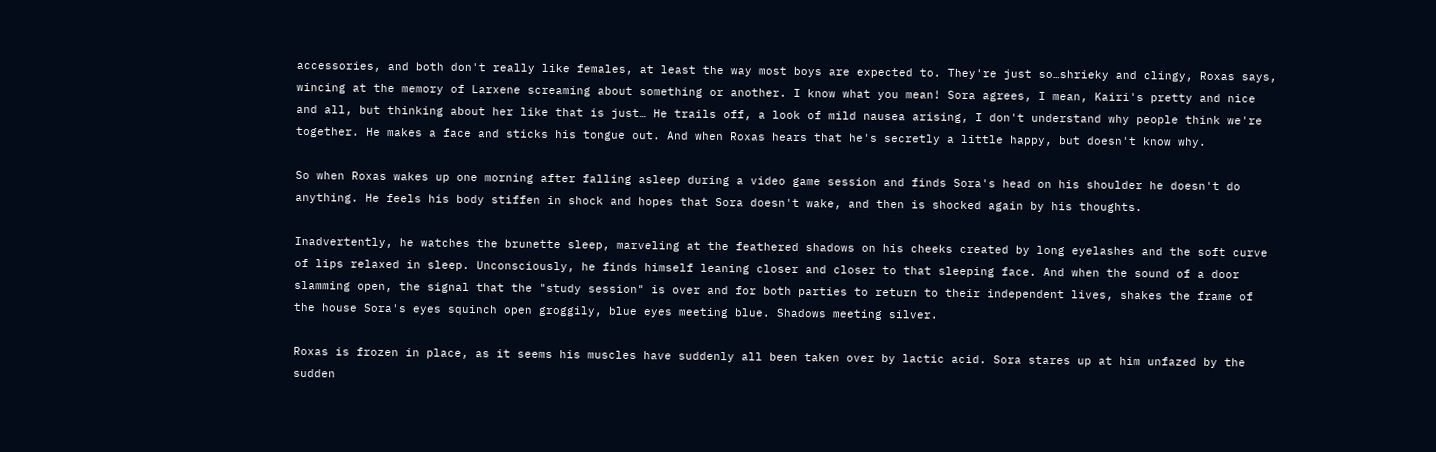accessories, and both don't really like females, at least the way most boys are expected to. They're just so…shrieky and clingy, Roxas says, wincing at the memory of Larxene screaming about something or another. I know what you mean! Sora agrees, I mean, Kairi's pretty and nice and all, but thinking about her like that is just… He trails off, a look of mild nausea arising, I don't understand why people think we're together. He makes a face and sticks his tongue out. And when Roxas hears that he's secretly a little happy, but doesn't know why.

So when Roxas wakes up one morning after falling asleep during a video game session and finds Sora's head on his shoulder he doesn't do anything. He feels his body stiffen in shock and hopes that Sora doesn't wake, and then is shocked again by his thoughts.

Inadvertently, he watches the brunette sleep, marveling at the feathered shadows on his cheeks created by long eyelashes and the soft curve of lips relaxed in sleep. Unconsciously, he finds himself leaning closer and closer to that sleeping face. And when the sound of a door slamming open, the signal that the "study session" is over and for both parties to return to their independent lives, shakes the frame of the house Sora's eyes squinch open groggily, blue eyes meeting blue. Shadows meeting silver.

Roxas is frozen in place, as it seems his muscles have suddenly all been taken over by lactic acid. Sora stares up at him unfazed by the sudden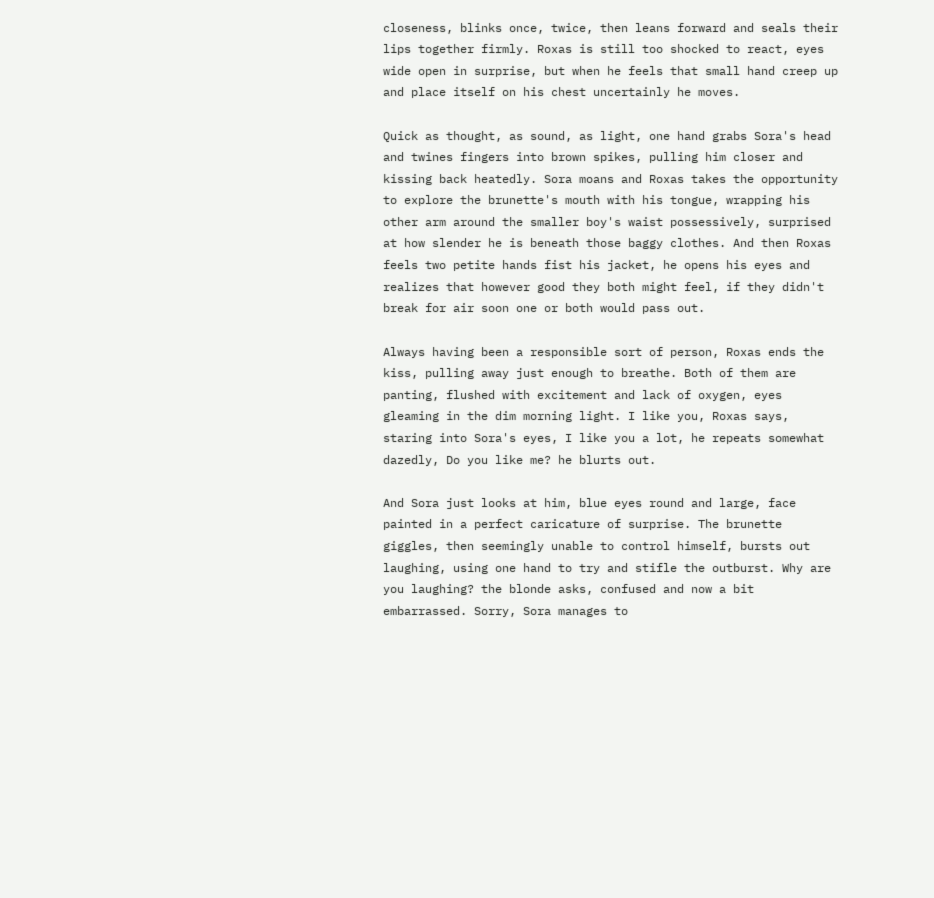closeness, blinks once, twice, then leans forward and seals their lips together firmly. Roxas is still too shocked to react, eyes wide open in surprise, but when he feels that small hand creep up and place itself on his chest uncertainly he moves.

Quick as thought, as sound, as light, one hand grabs Sora's head and twines fingers into brown spikes, pulling him closer and kissing back heatedly. Sora moans and Roxas takes the opportunity to explore the brunette's mouth with his tongue, wrapping his other arm around the smaller boy's waist possessively, surprised at how slender he is beneath those baggy clothes. And then Roxas feels two petite hands fist his jacket, he opens his eyes and realizes that however good they both might feel, if they didn't break for air soon one or both would pass out.

Always having been a responsible sort of person, Roxas ends the kiss, pulling away just enough to breathe. Both of them are panting, flushed with excitement and lack of oxygen, eyes gleaming in the dim morning light. I like you, Roxas says, staring into Sora's eyes, I like you a lot, he repeats somewhat dazedly, Do you like me? he blurts out.

And Sora just looks at him, blue eyes round and large, face painted in a perfect caricature of surprise. The brunette giggles, then seemingly unable to control himself, bursts out laughing, using one hand to try and stifle the outburst. Why are you laughing? the blonde asks, confused and now a bit embarrassed. Sorry, Sora manages to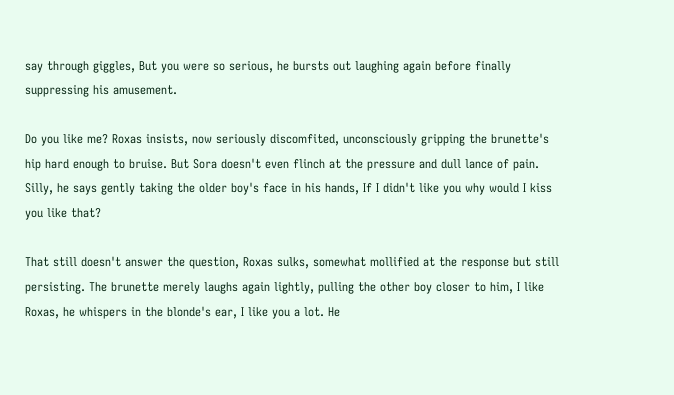say through giggles, But you were so serious, he bursts out laughing again before finally suppressing his amusement.

Do you like me? Roxas insists, now seriously discomfited, unconsciously gripping the brunette's hip hard enough to bruise. But Sora doesn't even flinch at the pressure and dull lance of pain. Silly, he says gently taking the older boy's face in his hands, If I didn't like you why would I kiss you like that?

That still doesn't answer the question, Roxas sulks, somewhat mollified at the response but still persisting. The brunette merely laughs again lightly, pulling the other boy closer to him, I like Roxas, he whispers in the blonde's ear, I like you a lot. He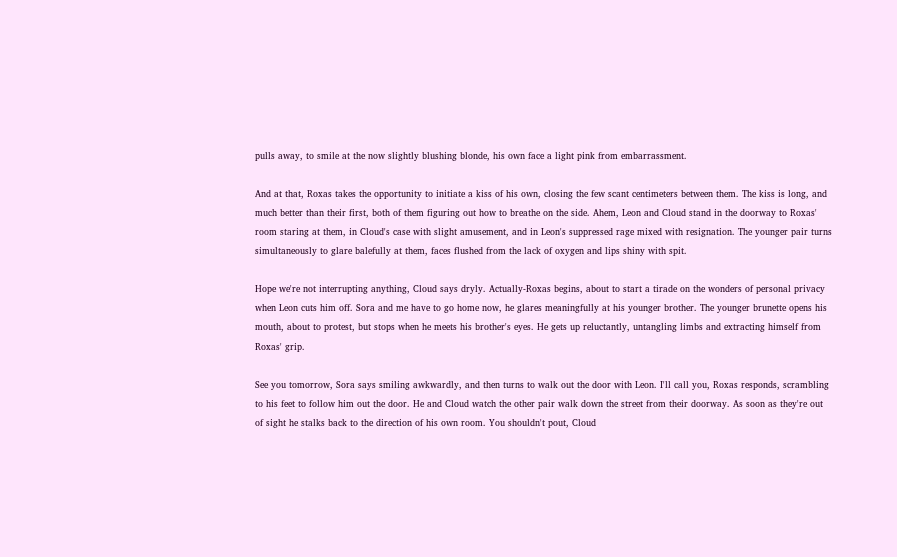pulls away, to smile at the now slightly blushing blonde, his own face a light pink from embarrassment.

And at that, Roxas takes the opportunity to initiate a kiss of his own, closing the few scant centimeters between them. The kiss is long, and much better than their first, both of them figuring out how to breathe on the side. Ahem, Leon and Cloud stand in the doorway to Roxas' room staring at them, in Cloud's case with slight amusement, and in Leon's suppressed rage mixed with resignation. The younger pair turns simultaneously to glare balefully at them, faces flushed from the lack of oxygen and lips shiny with spit.

Hope we're not interrupting anything, Cloud says dryly. Actually-Roxas begins, about to start a tirade on the wonders of personal privacy when Leon cuts him off. Sora and me have to go home now, he glares meaningfully at his younger brother. The younger brunette opens his mouth, about to protest, but stops when he meets his brother's eyes. He gets up reluctantly, untangling limbs and extracting himself from Roxas' grip.

See you tomorrow, Sora says smiling awkwardly, and then turns to walk out the door with Leon. I'll call you, Roxas responds, scrambling to his feet to follow him out the door. He and Cloud watch the other pair walk down the street from their doorway. As soon as they're out of sight he stalks back to the direction of his own room. You shouldn't pout, Cloud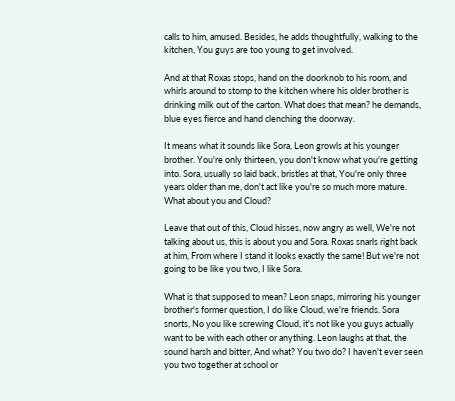calls to him, amused. Besides, he adds thoughtfully, walking to the kitchen, You guys are too young to get involved.

And at that Roxas stops, hand on the doorknob to his room, and whirls around to stomp to the kitchen where his older brother is drinking milk out of the carton. What does that mean? he demands, blue eyes fierce and hand clenching the doorway.

It means what it sounds like Sora, Leon growls at his younger brother. You're only thirteen, you don't know what you're getting into. Sora, usually so laid back, bristles at that, You're only three years older than me, don't act like you're so much more mature. What about you and Cloud?

Leave that out of this, Cloud hisses, now angry as well, We're not talking about us, this is about you and Sora. Roxas snarls right back at him, From where I stand it looks exactly the same! But we're not going to be like you two, I like Sora.

What is that supposed to mean? Leon snaps, mirroring his younger brother's former question, I do like Cloud, we're friends. Sora snorts, No you like screwing Cloud, it's not like you guys actually want to be with each other or anything. Leon laughs at that, the sound harsh and bitter, And what? You two do? I haven't ever seen you two together at school or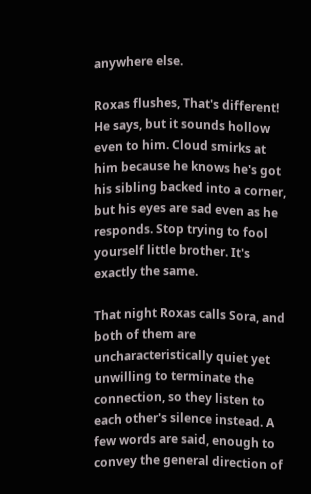anywhere else.

Roxas flushes, That's different! He says, but it sounds hollow even to him. Cloud smirks at him because he knows he's got his sibling backed into a corner, but his eyes are sad even as he responds. Stop trying to fool yourself little brother. It's exactly the same.

That night Roxas calls Sora, and both of them are uncharacteristically quiet yet unwilling to terminate the connection, so they listen to each other's silence instead. A few words are said, enough to convey the general direction of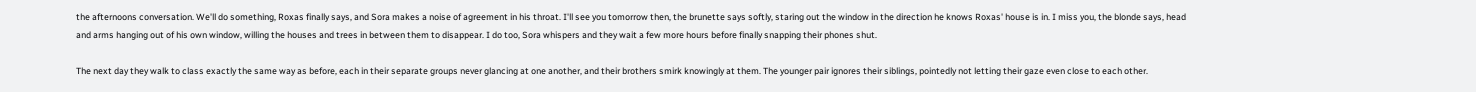the afternoons conversation. We'll do something, Roxas finally says, and Sora makes a noise of agreement in his throat. I'll see you tomorrow then, the brunette says softly, staring out the window in the direction he knows Roxas' house is in. I miss you, the blonde says, head and arms hanging out of his own window, willing the houses and trees in between them to disappear. I do too, Sora whispers and they wait a few more hours before finally snapping their phones shut.

The next day they walk to class exactly the same way as before, each in their separate groups never glancing at one another, and their brothers smirk knowingly at them. The younger pair ignores their siblings, pointedly not letting their gaze even close to each other.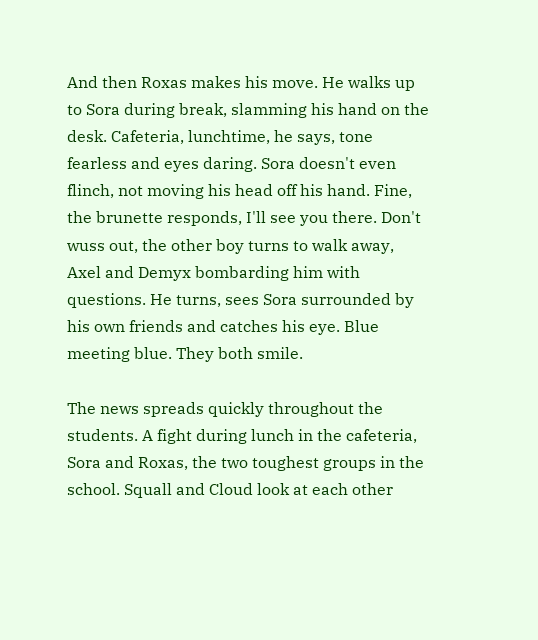And then Roxas makes his move. He walks up to Sora during break, slamming his hand on the desk. Cafeteria, lunchtime, he says, tone fearless and eyes daring. Sora doesn't even flinch, not moving his head off his hand. Fine, the brunette responds, I'll see you there. Don't wuss out, the other boy turns to walk away, Axel and Demyx bombarding him with questions. He turns, sees Sora surrounded by his own friends and catches his eye. Blue meeting blue. They both smile.

The news spreads quickly throughout the students. A fight during lunch in the cafeteria, Sora and Roxas, the two toughest groups in the school. Squall and Cloud look at each other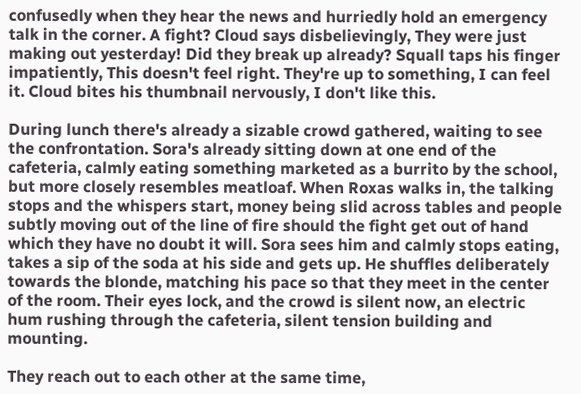confusedly when they hear the news and hurriedly hold an emergency talk in the corner. A fight? Cloud says disbelievingly, They were just making out yesterday! Did they break up already? Squall taps his finger impatiently, This doesn't feel right. They're up to something, I can feel it. Cloud bites his thumbnail nervously, I don't like this.

During lunch there's already a sizable crowd gathered, waiting to see the confrontation. Sora's already sitting down at one end of the cafeteria, calmly eating something marketed as a burrito by the school, but more closely resembles meatloaf. When Roxas walks in, the talking stops and the whispers start, money being slid across tables and people subtly moving out of the line of fire should the fight get out of hand which they have no doubt it will. Sora sees him and calmly stops eating, takes a sip of the soda at his side and gets up. He shuffles deliberately towards the blonde, matching his pace so that they meet in the center of the room. Their eyes lock, and the crowd is silent now, an electric hum rushing through the cafeteria, silent tension building and mounting.

They reach out to each other at the same time,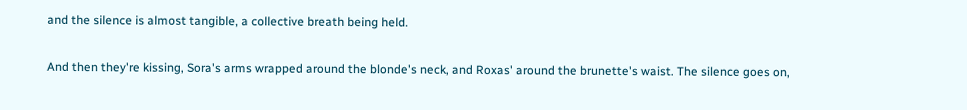and the silence is almost tangible, a collective breath being held.

And then they're kissing, Sora's arms wrapped around the blonde's neck, and Roxas' around the brunette's waist. The silence goes on,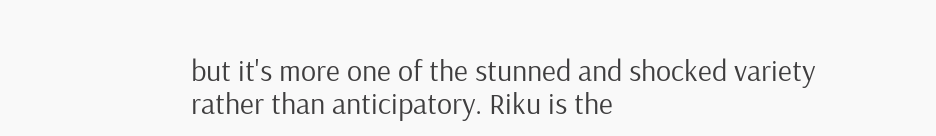but it's more one of the stunned and shocked variety rather than anticipatory. Riku is the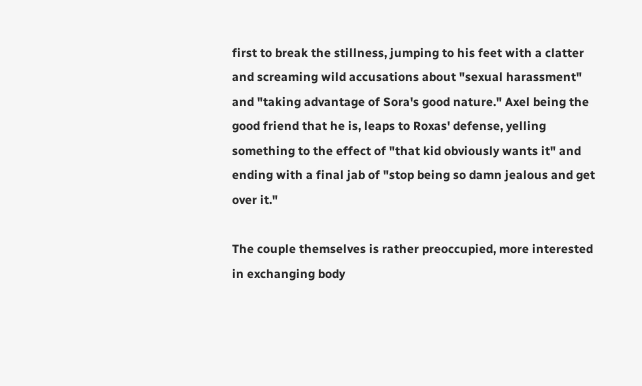first to break the stillness, jumping to his feet with a clatter and screaming wild accusations about "sexual harassment" and "taking advantage of Sora's good nature." Axel being the good friend that he is, leaps to Roxas' defense, yelling something to the effect of "that kid obviously wants it" and ending with a final jab of "stop being so damn jealous and get over it."

The couple themselves is rather preoccupied, more interested in exchanging body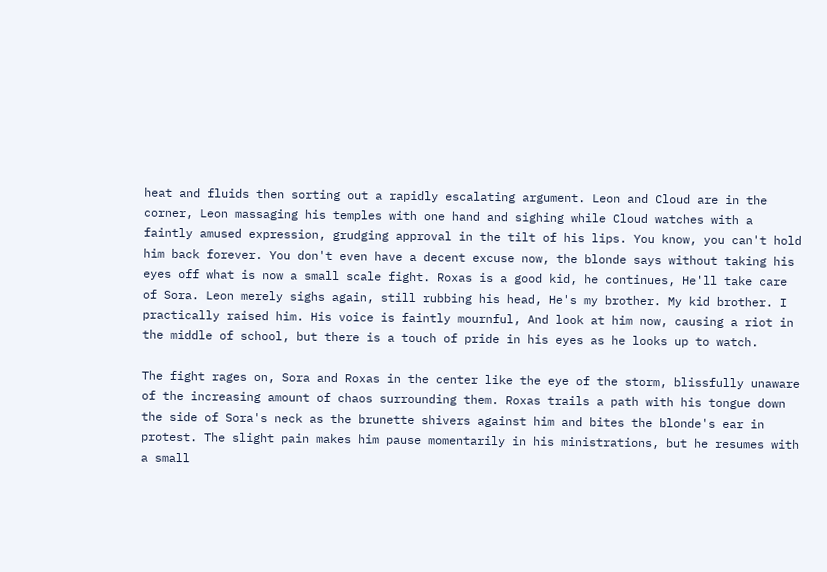heat and fluids then sorting out a rapidly escalating argument. Leon and Cloud are in the corner, Leon massaging his temples with one hand and sighing while Cloud watches with a faintly amused expression, grudging approval in the tilt of his lips. You know, you can't hold him back forever. You don't even have a decent excuse now, the blonde says without taking his eyes off what is now a small scale fight. Roxas is a good kid, he continues, He'll take care of Sora. Leon merely sighs again, still rubbing his head, He's my brother. My kid brother. I practically raised him. His voice is faintly mournful, And look at him now, causing a riot in the middle of school, but there is a touch of pride in his eyes as he looks up to watch.

The fight rages on, Sora and Roxas in the center like the eye of the storm, blissfully unaware of the increasing amount of chaos surrounding them. Roxas trails a path with his tongue down the side of Sora's neck as the brunette shivers against him and bites the blonde's ear in protest. The slight pain makes him pause momentarily in his ministrations, but he resumes with a small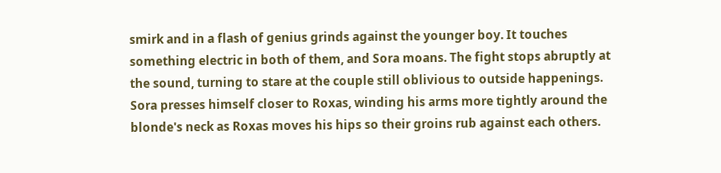smirk and in a flash of genius grinds against the younger boy. It touches something electric in both of them, and Sora moans. The fight stops abruptly at the sound, turning to stare at the couple still oblivious to outside happenings. Sora presses himself closer to Roxas, winding his arms more tightly around the blonde's neck as Roxas moves his hips so their groins rub against each others.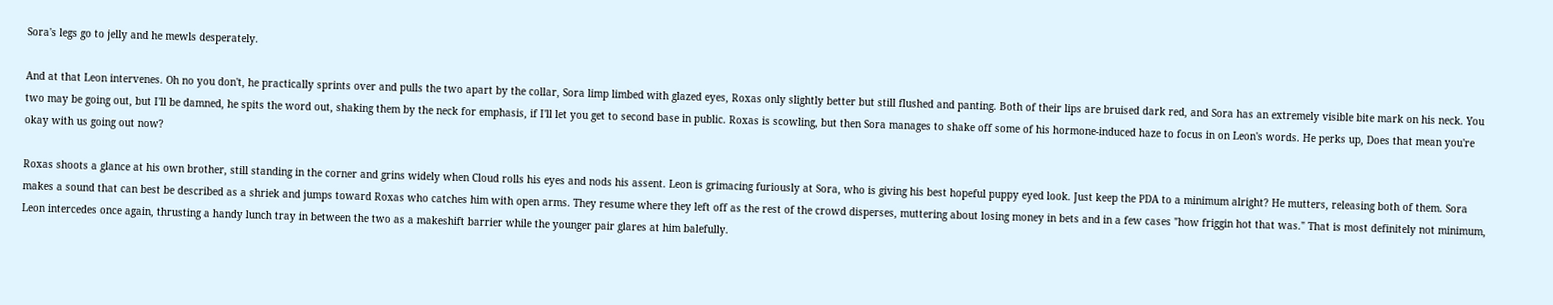Sora's legs go to jelly and he mewls desperately.

And at that Leon intervenes. Oh no you don't, he practically sprints over and pulls the two apart by the collar, Sora limp limbed with glazed eyes, Roxas only slightly better but still flushed and panting. Both of their lips are bruised dark red, and Sora has an extremely visible bite mark on his neck. You two may be going out, but I'll be damned, he spits the word out, shaking them by the neck for emphasis, if I'll let you get to second base in public. Roxas is scowling, but then Sora manages to shake off some of his hormone-induced haze to focus in on Leon's words. He perks up, Does that mean you're okay with us going out now?

Roxas shoots a glance at his own brother, still standing in the corner and grins widely when Cloud rolls his eyes and nods his assent. Leon is grimacing furiously at Sora, who is giving his best hopeful puppy eyed look. Just keep the PDA to a minimum alright? He mutters, releasing both of them. Sora makes a sound that can best be described as a shriek and jumps toward Roxas who catches him with open arms. They resume where they left off as the rest of the crowd disperses, muttering about losing money in bets and in a few cases "how friggin hot that was." That is most definitely not minimum, Leon intercedes once again, thrusting a handy lunch tray in between the two as a makeshift barrier while the younger pair glares at him balefully.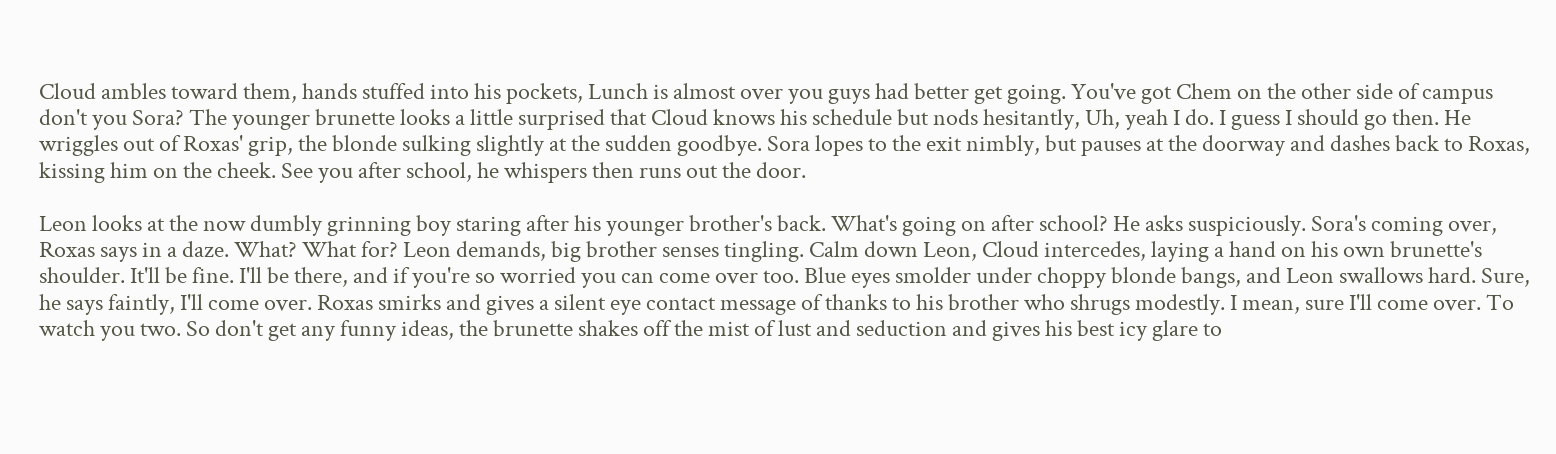Cloud ambles toward them, hands stuffed into his pockets, Lunch is almost over you guys had better get going. You've got Chem on the other side of campus don't you Sora? The younger brunette looks a little surprised that Cloud knows his schedule but nods hesitantly, Uh, yeah I do. I guess I should go then. He wriggles out of Roxas' grip, the blonde sulking slightly at the sudden goodbye. Sora lopes to the exit nimbly, but pauses at the doorway and dashes back to Roxas, kissing him on the cheek. See you after school, he whispers then runs out the door.

Leon looks at the now dumbly grinning boy staring after his younger brother's back. What's going on after school? He asks suspiciously. Sora's coming over, Roxas says in a daze. What? What for? Leon demands, big brother senses tingling. Calm down Leon, Cloud intercedes, laying a hand on his own brunette's shoulder. It'll be fine. I'll be there, and if you're so worried you can come over too. Blue eyes smolder under choppy blonde bangs, and Leon swallows hard. Sure, he says faintly, I'll come over. Roxas smirks and gives a silent eye contact message of thanks to his brother who shrugs modestly. I mean, sure I'll come over. To watch you two. So don't get any funny ideas, the brunette shakes off the mist of lust and seduction and gives his best icy glare to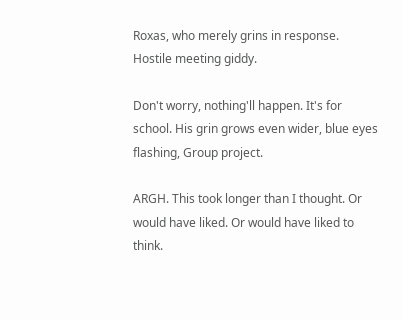Roxas, who merely grins in response. Hostile meeting giddy.

Don't worry, nothing'll happen. It's for school. His grin grows even wider, blue eyes flashing, Group project.

ARGH. This took longer than I thought. Or would have liked. Or would have liked to think.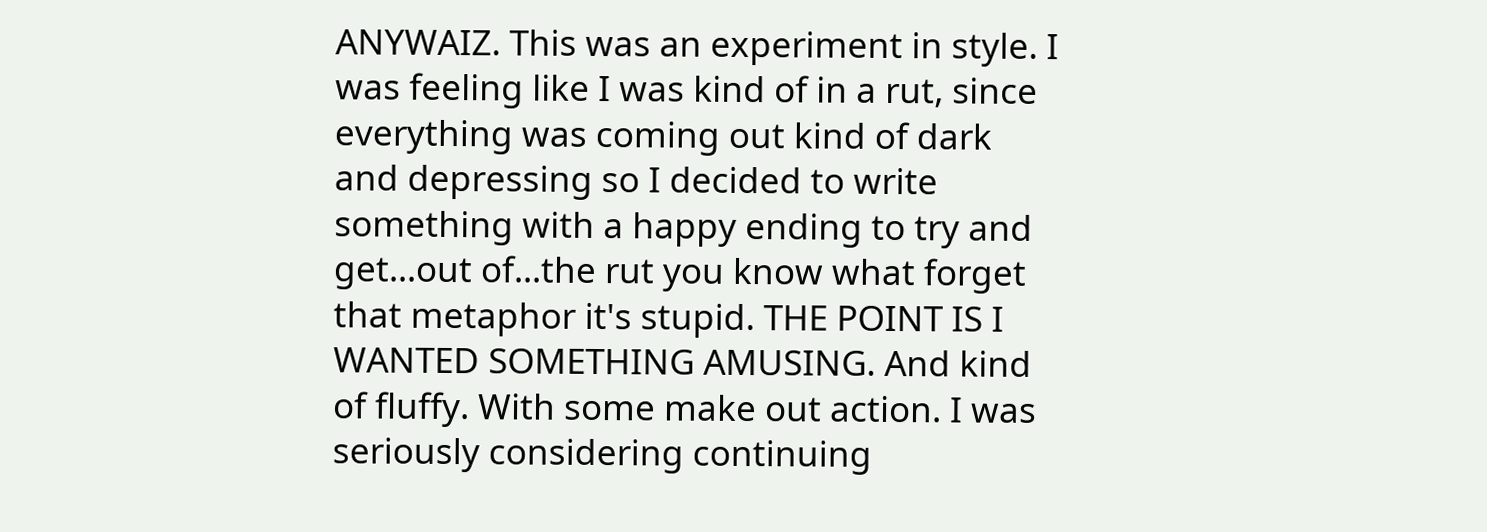ANYWAIZ. This was an experiment in style. I was feeling like I was kind of in a rut, since everything was coming out kind of dark and depressing so I decided to write something with a happy ending to try and get...out of...the rut you know what forget that metaphor it's stupid. THE POINT IS I WANTED SOMETHING AMUSING. And kind of fluffy. With some make out action. I was seriously considering continuing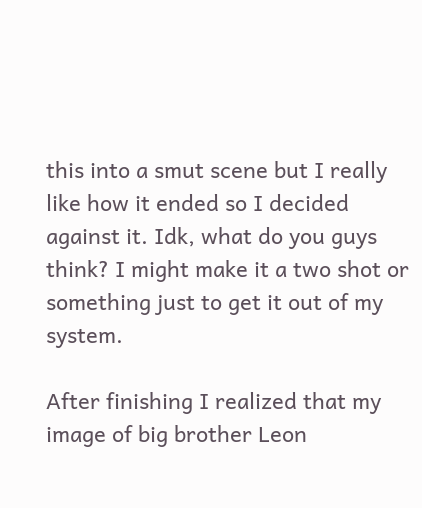this into a smut scene but I really like how it ended so I decided against it. Idk, what do you guys think? I might make it a two shot or something just to get it out of my system.

After finishing I realized that my image of big brother Leon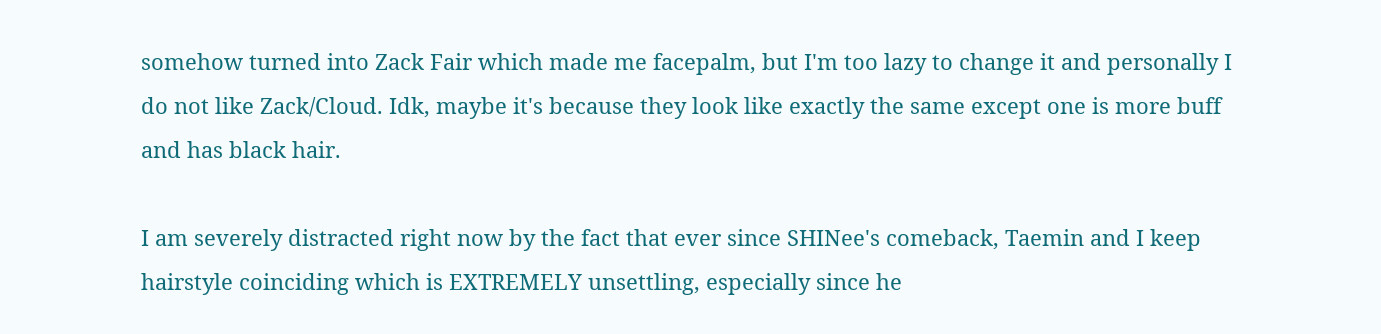somehow turned into Zack Fair which made me facepalm, but I'm too lazy to change it and personally I do not like Zack/Cloud. Idk, maybe it's because they look like exactly the same except one is more buff and has black hair.

I am severely distracted right now by the fact that ever since SHINee's comeback, Taemin and I keep hairstyle coinciding which is EXTREMELY unsettling, especially since he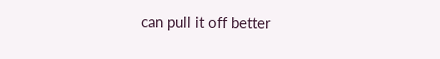can pull it off better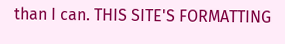than I can. THIS SITE'S FORMATTING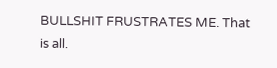BULLSHIT FRUSTRATES ME. That is all.